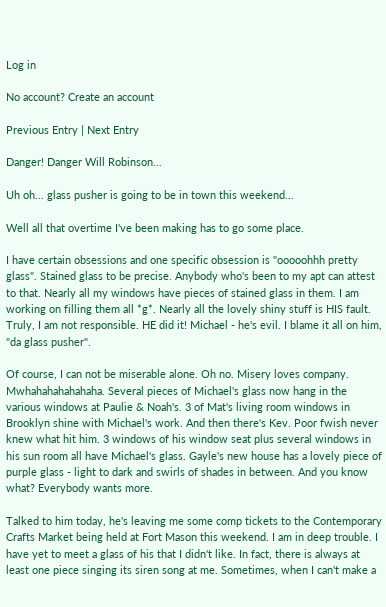Log in

No account? Create an account

Previous Entry | Next Entry

Danger! Danger Will Robinson...

Uh oh... glass pusher is going to be in town this weekend...

Well all that overtime I've been making has to go some place.

I have certain obsessions and one specific obsession is "ooooohhh pretty glass". Stained glass to be precise. Anybody who's been to my apt can attest to that. Nearly all my windows have pieces of stained glass in them. I am working on filling them all *g*. Nearly all the lovely shiny stuff is HIS fault. Truly, I am not responsible. HE did it! Michael - he's evil. I blame it all on him, "da glass pusher".

Of course, I can not be miserable alone. Oh no. Misery loves company. Mwhahahahahahaha. Several pieces of Michael's glass now hang in the various windows at Paulie & Noah's. 3 of Mat's living room windows in Brooklyn shine with Michael's work. And then there's Kev. Poor fwish never knew what hit him. 3 windows of his window seat plus several windows in his sun room all have Michael's glass. Gayle's new house has a lovely piece of purple glass - light to dark and swirls of shades in between. And you know what? Everybody wants more.

Talked to him today, he's leaving me some comp tickets to the Contemporary Crafts Market being held at Fort Mason this weekend. I am in deep trouble. I have yet to meet a glass of his that I didn't like. In fact, there is always at least one piece singing its siren song at me. Sometimes, when I can't make a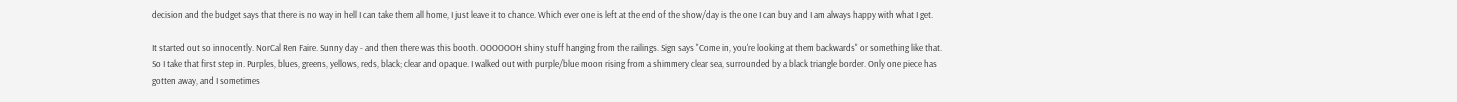decision and the budget says that there is no way in hell I can take them all home, I just leave it to chance. Which ever one is left at the end of the show/day is the one I can buy and I am always happy with what I get.

It started out so innocently. NorCal Ren Faire. Sunny day - and then there was this booth. OOOOOOH shiny stuff hanging from the railings. Sign says "Come in, you're looking at them backwards" or something like that. So I take that first step in. Purples, blues, greens, yellows, reds, black; clear and opaque. I walked out with purple/blue moon rising from a shimmery clear sea, surrounded by a black triangle border. Only one piece has gotten away, and I sometimes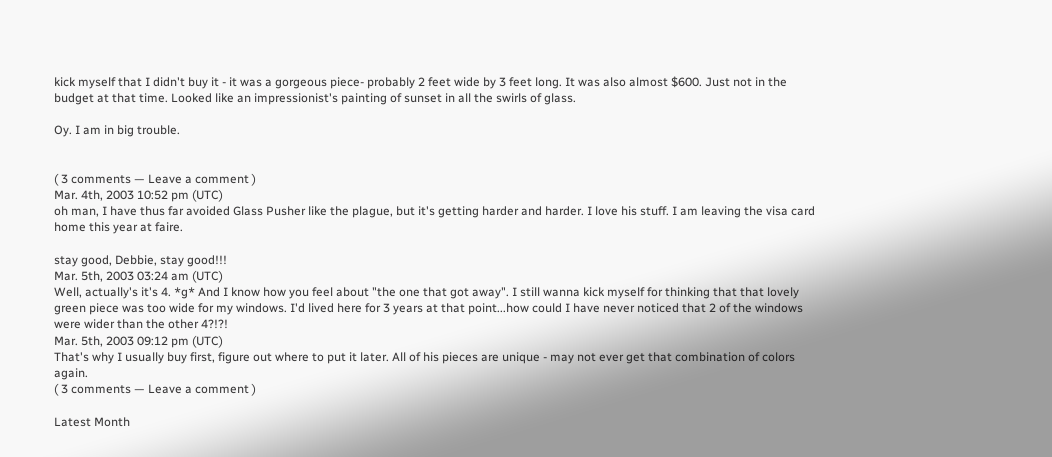kick myself that I didn't buy it - it was a gorgeous piece- probably 2 feet wide by 3 feet long. It was also almost $600. Just not in the budget at that time. Looked like an impressionist's painting of sunset in all the swirls of glass.

Oy. I am in big trouble.


( 3 comments — Leave a comment )
Mar. 4th, 2003 10:52 pm (UTC)
oh man, I have thus far avoided Glass Pusher like the plague, but it's getting harder and harder. I love his stuff. I am leaving the visa card home this year at faire.

stay good, Debbie, stay good!!!
Mar. 5th, 2003 03:24 am (UTC)
Well, actually's it's 4. *g* And I know how you feel about "the one that got away". I still wanna kick myself for thinking that that lovely green piece was too wide for my windows. I'd lived here for 3 years at that point...how could I have never noticed that 2 of the windows were wider than the other 4?!?!
Mar. 5th, 2003 09:12 pm (UTC)
That's why I usually buy first, figure out where to put it later. All of his pieces are unique - may not ever get that combination of colors again.
( 3 comments — Leave a comment )

Latest Month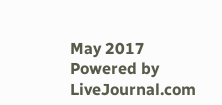May 2017
Powered by LiveJournal.com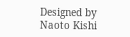Designed by Naoto Kishi